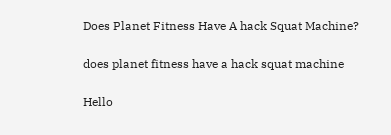Does Planet Fitness Have A hack Squat Machine?

does planet fitness have a hack squat machine

Hello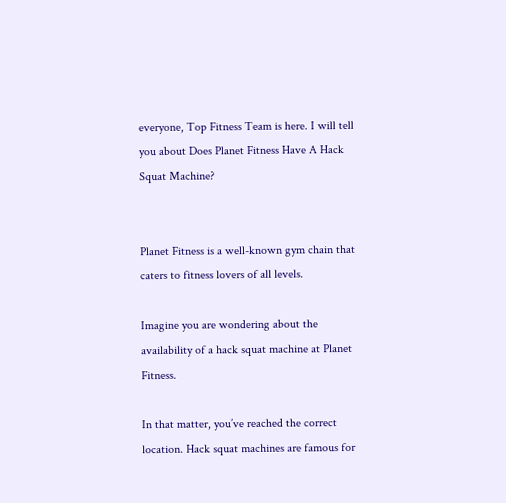everyone, Top Fitness Team is here. I will tell you about Does Planet Fitness Have A Hack Squat Machine?


Planet Fitness is a well-known gym chain that caters to fitness lovers of all levels.

Imagine you are wondering about the availability of a hack squat machine at Planet Fitness.

In that matter, you’ve reached the correct location. Hack squat machines are famous for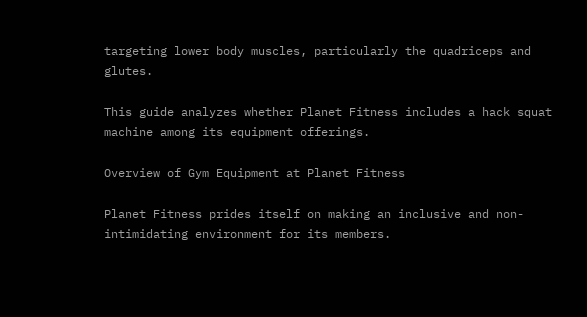targeting lower body muscles, particularly the quadriceps and glutes.

This guide analyzes whether Planet Fitness includes a hack squat machine among its equipment offerings.

Overview of Gym Equipment at Planet Fitness

Planet Fitness prides itself on making an inclusive and non-intimidating environment for its members.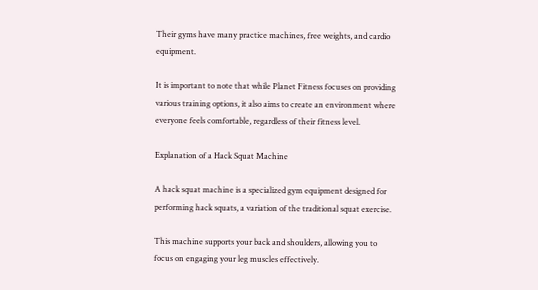Their gyms have many practice machines, free weights, and cardio equipment.

It is important to note that while Planet Fitness focuses on providing various training options, it also aims to create an environment where everyone feels comfortable, regardless of their fitness level.

Explanation of a Hack Squat Machine

A hack squat machine is a specialized gym equipment designed for performing hack squats, a variation of the traditional squat exercise.

This machine supports your back and shoulders, allowing you to focus on engaging your leg muscles effectively.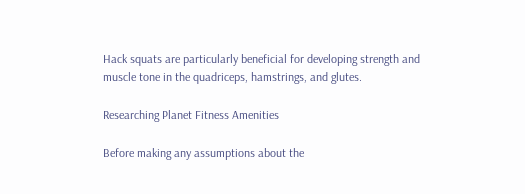Hack squats are particularly beneficial for developing strength and muscle tone in the quadriceps, hamstrings, and glutes.

Researching Planet Fitness Amenities

Before making any assumptions about the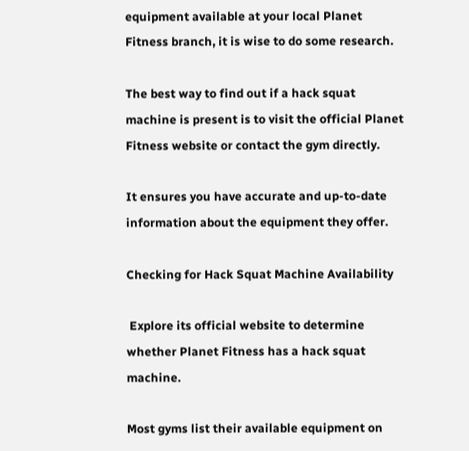equipment available at your local Planet Fitness branch, it is wise to do some research.

The best way to find out if a hack squat machine is present is to visit the official Planet Fitness website or contact the gym directly.

It ensures you have accurate and up-to-date information about the equipment they offer.

Checking for Hack Squat Machine Availability

 Explore its official website to determine whether Planet Fitness has a hack squat machine.

Most gyms list their available equipment on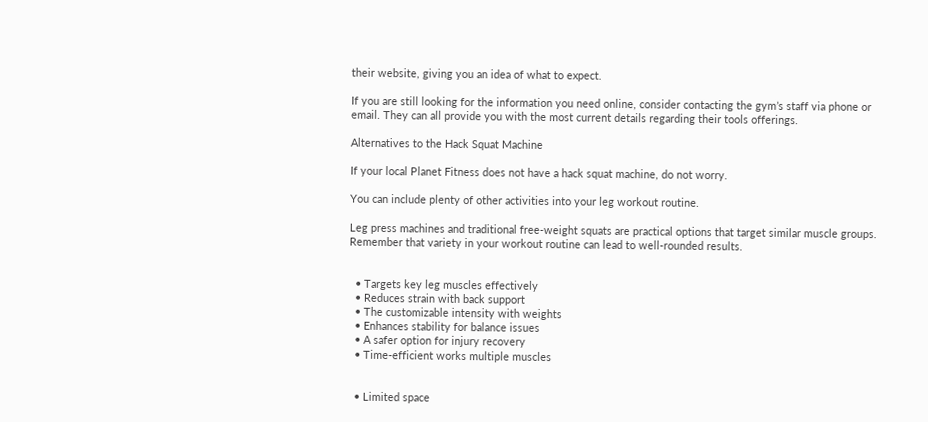their website, giving you an idea of what to expect.

If you are still looking for the information you need online, consider contacting the gym’s staff via phone or email. They can all provide you with the most current details regarding their tools offerings.

Alternatives to the Hack Squat Machine

If your local Planet Fitness does not have a hack squat machine, do not worry.

You can include plenty of other activities into your leg workout routine.

Leg press machines and traditional free-weight squats are practical options that target similar muscle groups. Remember that variety in your workout routine can lead to well-rounded results.


  • Targets key leg muscles effectively
  • Reduces strain with back support
  • The customizable intensity with weights
  • Enhances stability for balance issues
  • A safer option for injury recovery
  • Time-efficient works multiple muscles


  • Limited space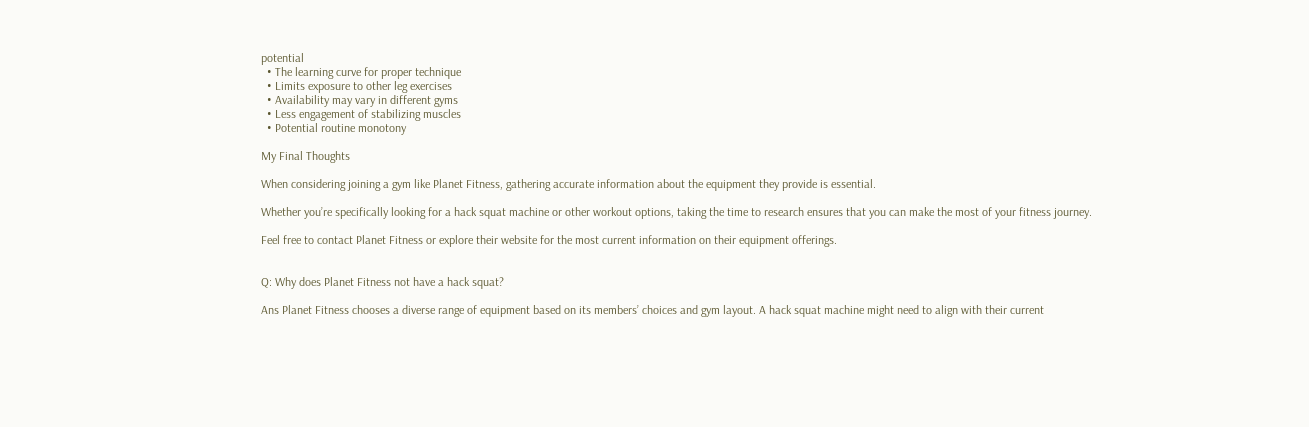potential
  • The learning curve for proper technique
  • Limits exposure to other leg exercises
  • Availability may vary in different gyms
  • Less engagement of stabilizing muscles
  • Potential routine monotony

My Final Thoughts

When considering joining a gym like Planet Fitness, gathering accurate information about the equipment they provide is essential.

Whether you’re specifically looking for a hack squat machine or other workout options, taking the time to research ensures that you can make the most of your fitness journey.

Feel free to contact Planet Fitness or explore their website for the most current information on their equipment offerings.


Q: Why does Planet Fitness not have a hack squat?

Ans Planet Fitness chooses a diverse range of equipment based on its members’ choices and gym layout. A hack squat machine might need to align with their current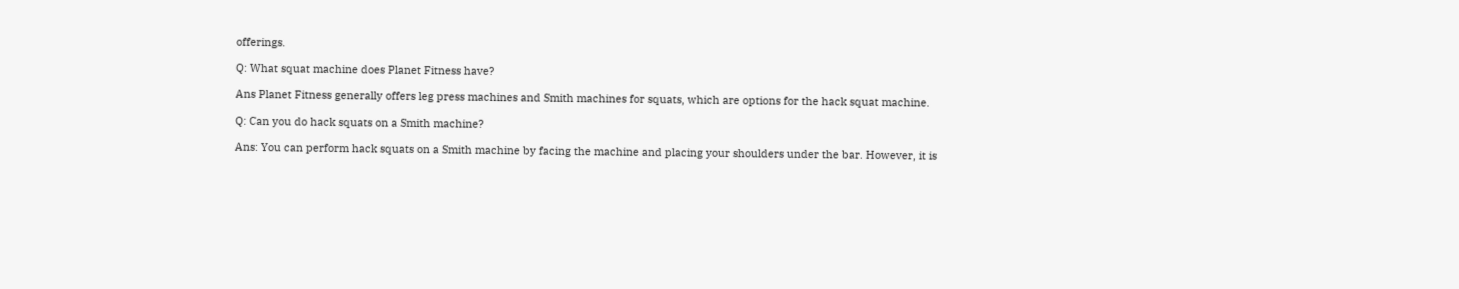offerings.

Q: What squat machine does Planet Fitness have?

Ans Planet Fitness generally offers leg press machines and Smith machines for squats, which are options for the hack squat machine.

Q: Can you do hack squats on a Smith machine?

Ans: You can perform hack squats on a Smith machine by facing the machine and placing your shoulders under the bar. However, it is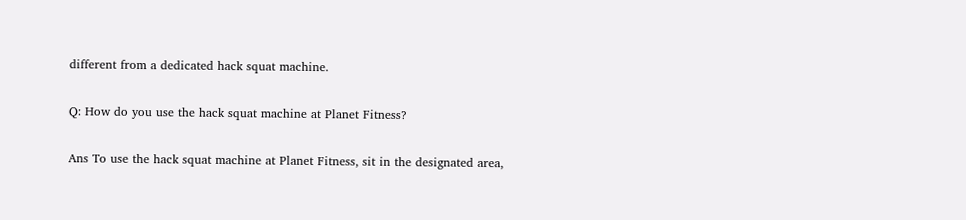different from a dedicated hack squat machine.

Q: How do you use the hack squat machine at Planet Fitness?

Ans To use the hack squat machine at Planet Fitness, sit in the designated area,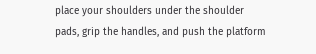place your shoulders under the shoulder pads, grip the handles, and push the platform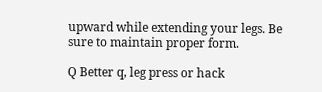upward while extending your legs. Be sure to maintain proper form.

Q Better q, leg press or hack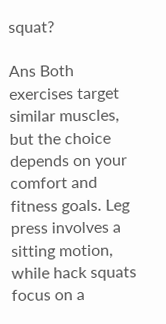squat?

Ans Both exercises target similar muscles, but the choice depends on your comfort and fitness goals. Leg press involves a sitting motion, while hack squats focus on a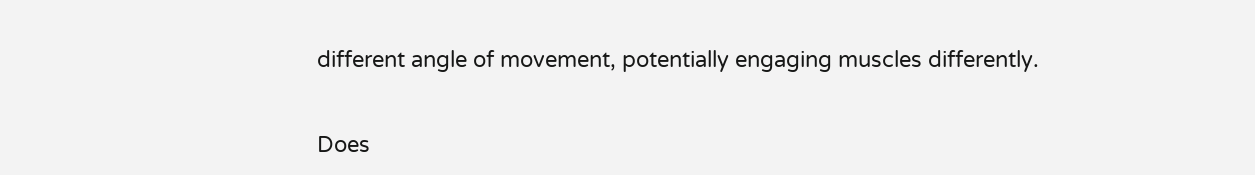different angle of movement, potentially engaging muscles differently.


Does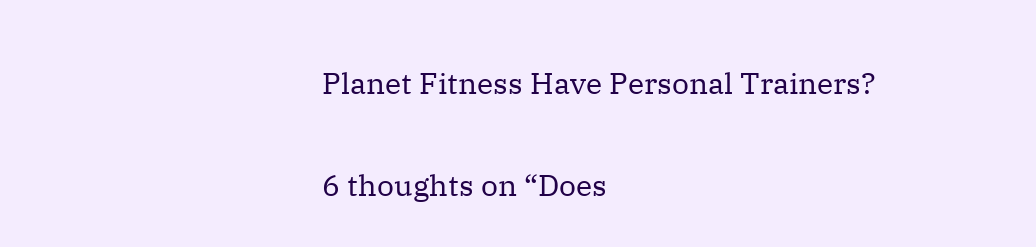Planet Fitness Have Personal Trainers?

6 thoughts on “Does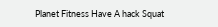Planet Fitness Have A hack Squat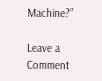Machine?”

Leave a Comment